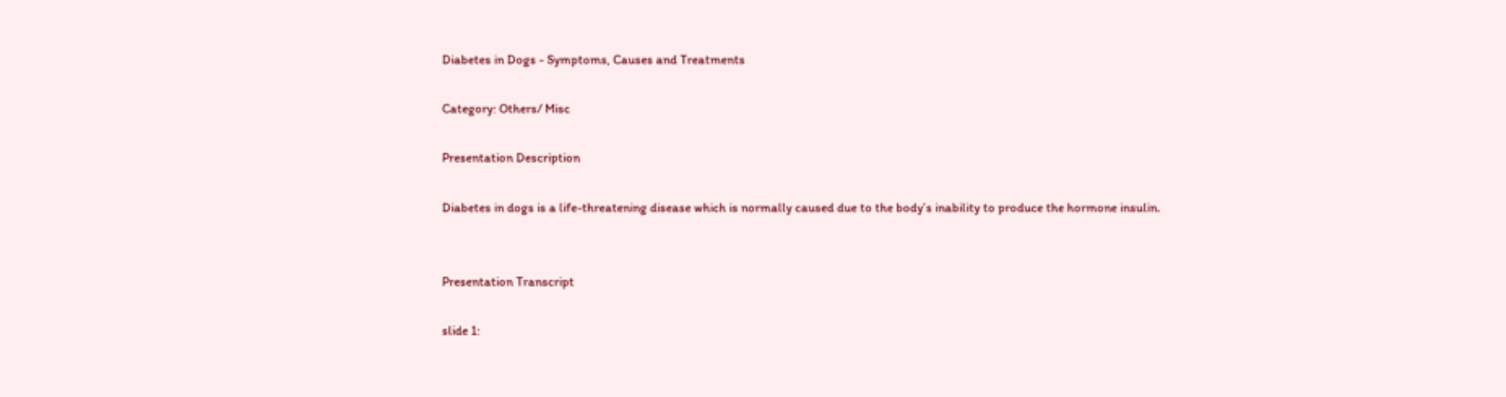Diabetes in Dogs - Symptoms, Causes and Treatments

Category: Others/ Misc

Presentation Description

Diabetes in dogs is a life-threatening disease which is normally caused due to the body’s inability to produce the hormone insulin.


Presentation Transcript

slide 1: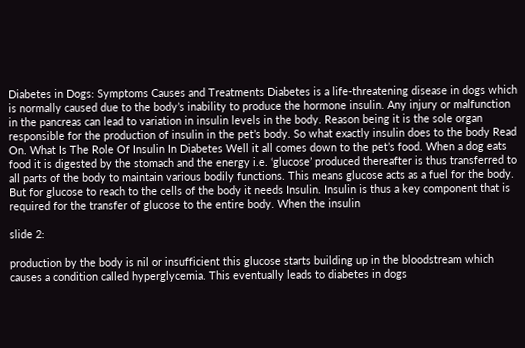Diabetes in Dogs: Symptoms Causes and Treatments Diabetes is a life-threatening disease in dogs which is normally caused due to the body’s inability to produce the hormone insulin. Any injury or malfunction in the pancreas can lead to variation in insulin levels in the body. Reason being it is the sole organ responsible for the production of insulin in the pet’s body. So what exactly insulin does to the body Read On. What Is The Role Of Insulin In Diabetes Well it all comes down to the pet’s food. When a dog eats food it is digested by the stomach and the energy i.e. ‘glucose’ produced thereafter is thus transferred to all parts of the body to maintain various bodily functions. This means glucose acts as a fuel for the body. But for glucose to reach to the cells of the body it needs Insulin. Insulin is thus a key component that is required for the transfer of glucose to the entire body. When the insulin

slide 2:

production by the body is nil or insufficient this glucose starts building up in the bloodstream which causes a condition called hyperglycemia. This eventually leads to diabetes in dogs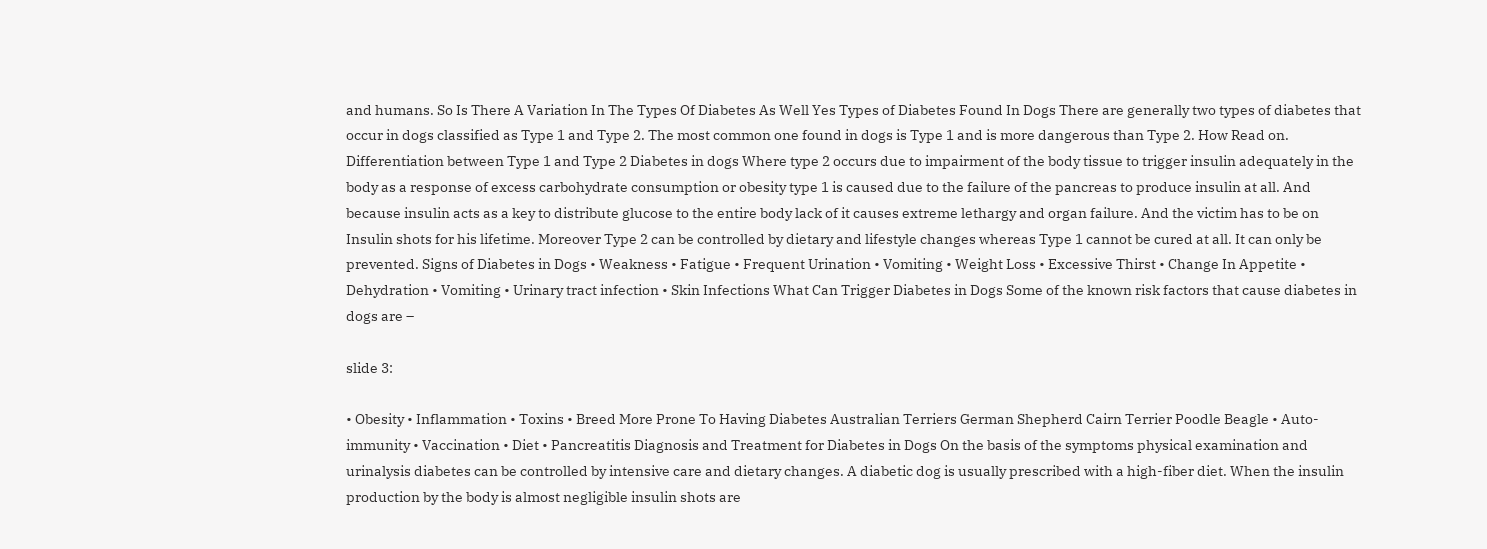and humans. So Is There A Variation In The Types Of Diabetes As Well Yes Types of Diabetes Found In Dogs There are generally two types of diabetes that occur in dogs classified as Type 1 and Type 2. The most common one found in dogs is Type 1 and is more dangerous than Type 2. How Read on. Differentiation between Type 1 and Type 2 Diabetes in dogs Where type 2 occurs due to impairment of the body tissue to trigger insulin adequately in the body as a response of excess carbohydrate consumption or obesity type 1 is caused due to the failure of the pancreas to produce insulin at all. And because insulin acts as a key to distribute glucose to the entire body lack of it causes extreme lethargy and organ failure. And the victim has to be on Insulin shots for his lifetime. Moreover Type 2 can be controlled by dietary and lifestyle changes whereas Type 1 cannot be cured at all. It can only be prevented. Signs of Diabetes in Dogs • Weakness • Fatigue • Frequent Urination • Vomiting • Weight Loss • Excessive Thirst • Change In Appetite • Dehydration • Vomiting • Urinary tract infection • Skin Infections What Can Trigger Diabetes in Dogs Some of the known risk factors that cause diabetes in dogs are –

slide 3:

• Obesity • Inflammation • Toxins • Breed More Prone To Having Diabetes Australian Terriers German Shepherd Cairn Terrier Poodle Beagle • Auto-immunity • Vaccination • Diet • Pancreatitis Diagnosis and Treatment for Diabetes in Dogs On the basis of the symptoms physical examination and urinalysis diabetes can be controlled by intensive care and dietary changes. A diabetic dog is usually prescribed with a high-fiber diet. When the insulin production by the body is almost negligible insulin shots are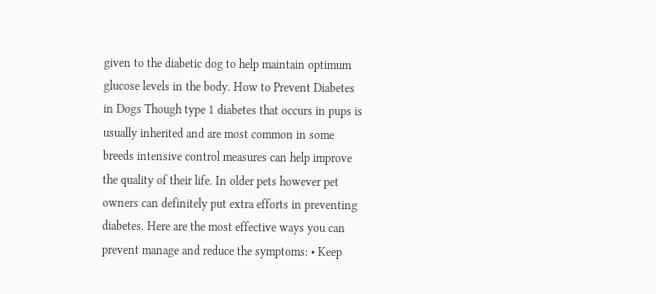given to the diabetic dog to help maintain optimum glucose levels in the body. How to Prevent Diabetes in Dogs Though type 1 diabetes that occurs in pups is usually inherited and are most common in some breeds intensive control measures can help improve the quality of their life. In older pets however pet owners can definitely put extra efforts in preventing diabetes. Here are the most effective ways you can prevent manage and reduce the symptoms: • Keep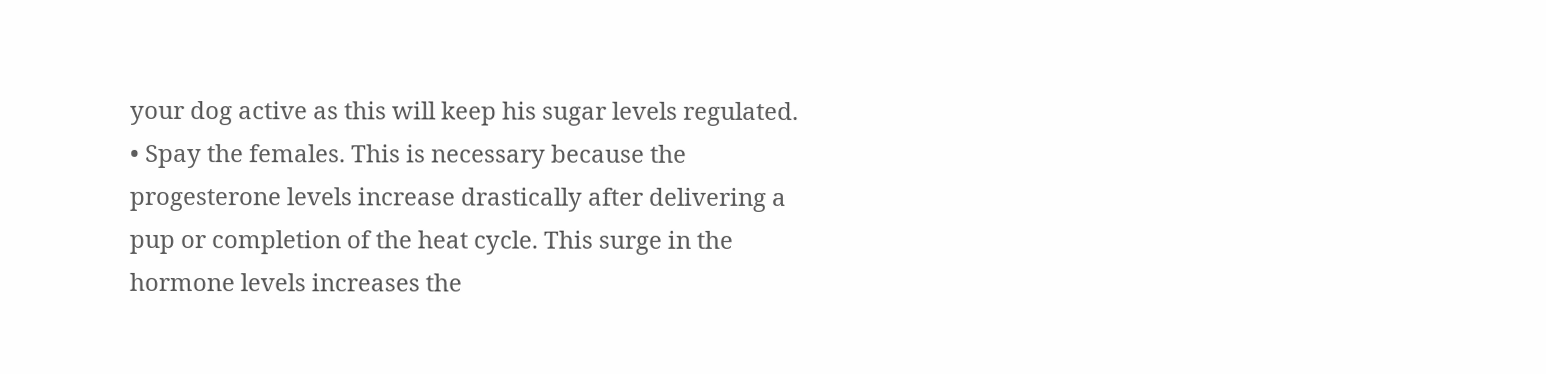your dog active as this will keep his sugar levels regulated. • Spay the females. This is necessary because the progesterone levels increase drastically after delivering a pup or completion of the heat cycle. This surge in the hormone levels increases the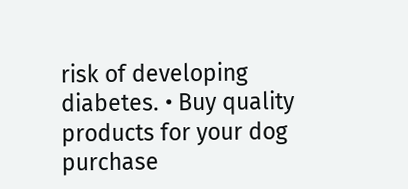risk of developing diabetes. • Buy quality products for your dog purchase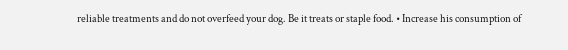reliable treatments and do not overfeed your dog. Be it treats or staple food. • Increase his consumption of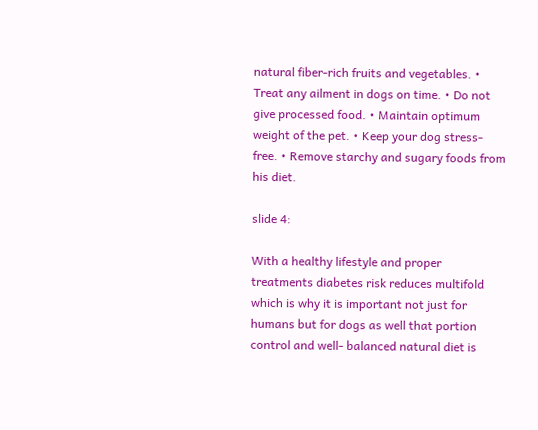natural fiber-rich fruits and vegetables. • Treat any ailment in dogs on time. • Do not give processed food. • Maintain optimum weight of the pet. • Keep your dog stress-free. • Remove starchy and sugary foods from his diet.

slide 4:

With a healthy lifestyle and proper treatments diabetes risk reduces multifold which is why it is important not just for humans but for dogs as well that portion control and well- balanced natural diet is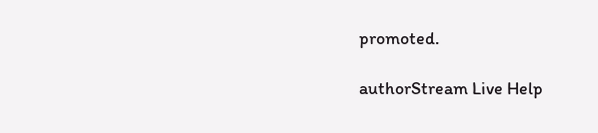promoted.

authorStream Live Help